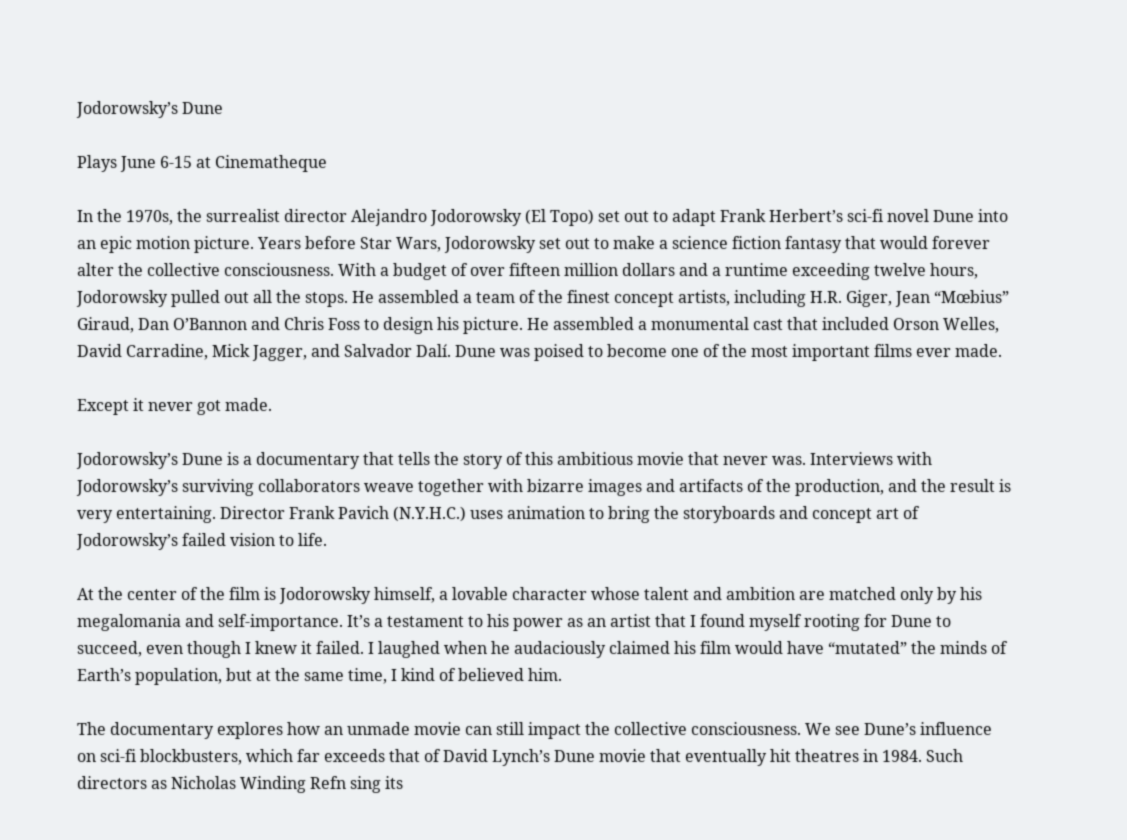Jodorowsky’s Dune

Plays June 6-15 at Cinematheque

In the 1970s, the surrealist director Alejandro Jodorowsky (El Topo) set out to adapt Frank Herbert’s sci-fi novel Dune into an epic motion picture. Years before Star Wars, Jodorowsky set out to make a science fiction fantasy that would forever alter the collective consciousness. With a budget of over fifteen million dollars and a runtime exceeding twelve hours, Jodorowsky pulled out all the stops. He assembled a team of the finest concept artists, including H.R. Giger, Jean “Mœbius” Giraud, Dan O’Bannon and Chris Foss to design his picture. He assembled a monumental cast that included Orson Welles, David Carradine, Mick Jagger, and Salvador Dalí. Dune was poised to become one of the most important films ever made.

Except it never got made.

Jodorowsky’s Dune is a documentary that tells the story of this ambitious movie that never was. Interviews with Jodorowsky’s surviving collaborators weave together with bizarre images and artifacts of the production, and the result is very entertaining. Director Frank Pavich (N.Y.H.C.) uses animation to bring the storyboards and concept art of Jodorowsky’s failed vision to life.

At the center of the film is Jodorowsky himself, a lovable character whose talent and ambition are matched only by his megalomania and self-importance. It’s a testament to his power as an artist that I found myself rooting for Dune to succeed, even though I knew it failed. I laughed when he audaciously claimed his film would have “mutated” the minds of Earth’s population, but at the same time, I kind of believed him.

The documentary explores how an unmade movie can still impact the collective consciousness. We see Dune’s influence on sci-fi blockbusters, which far exceeds that of David Lynch’s Dune movie that eventually hit theatres in 1984. Such directors as Nicholas Winding Refn sing its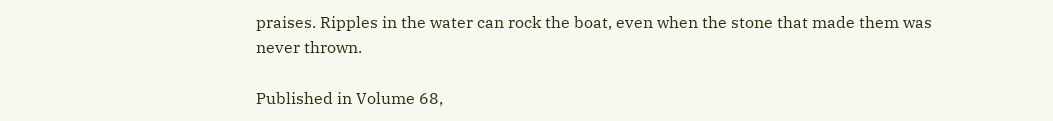praises. Ripples in the water can rock the boat, even when the stone that made them was never thrown.

Published in Volume 68,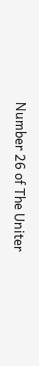Number 26 of The Uniter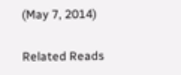(May 7, 2014)

Related Reads